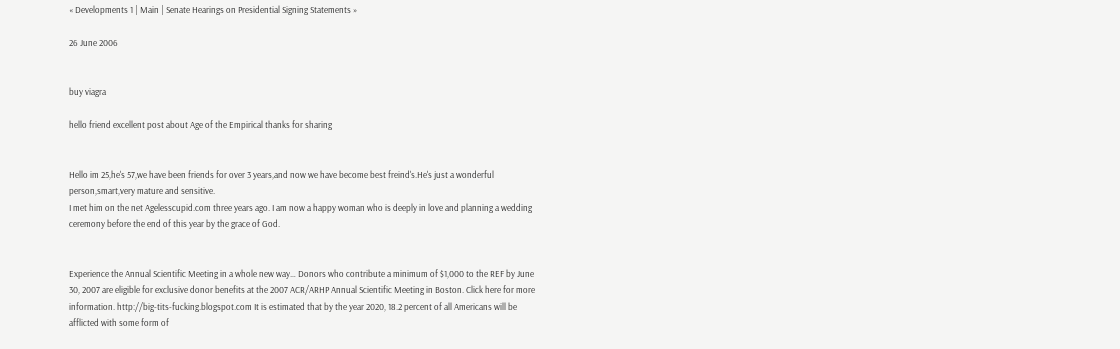« Developments 1 | Main | Senate Hearings on Presidential Signing Statements »

26 June 2006


buy viagra

hello friend excellent post about Age of the Empirical thanks for sharing


Hello im 25,he's 57,we have been friends for over 3 years,and now we have become best freind's.He's just a wonderful person,smart,very mature and sensitive.
I met him on the net Agelesscupid.com three years ago. I am now a happy woman who is deeply in love and planning a wedding ceremony before the end of this year by the grace of God.


Experience the Annual Scientific Meeting in a whole new way… Donors who contribute a minimum of $1,000 to the REF by June 30, 2007 are eligible for exclusive donor benefits at the 2007 ACR/ARHP Annual Scientific Meeting in Boston. Click here for more information. http://big-tits-fucking.blogspot.com It is estimated that by the year 2020, 18.2 percent of all Americans will be afflicted with some form of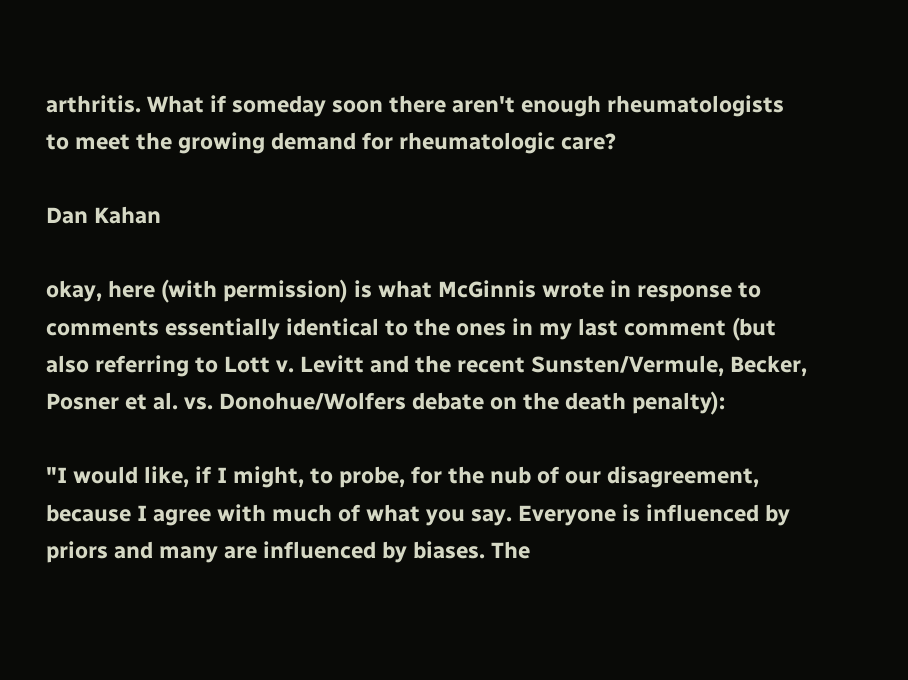arthritis. What if someday soon there aren't enough rheumatologists to meet the growing demand for rheumatologic care?

Dan Kahan

okay, here (with permission) is what McGinnis wrote in response to comments essentially identical to the ones in my last comment (but also referring to Lott v. Levitt and the recent Sunsten/Vermule, Becker, Posner et al. vs. Donohue/Wolfers debate on the death penalty):

"I would like, if I might, to probe, for the nub of our disagreement, because I agree with much of what you say. Everyone is influenced by priors and many are influenced by biases. The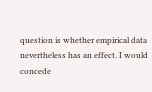question is whether empirical data nevertheless has an effect. I would concede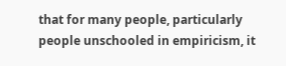that for many people, particularly people unschooled in empiricism, it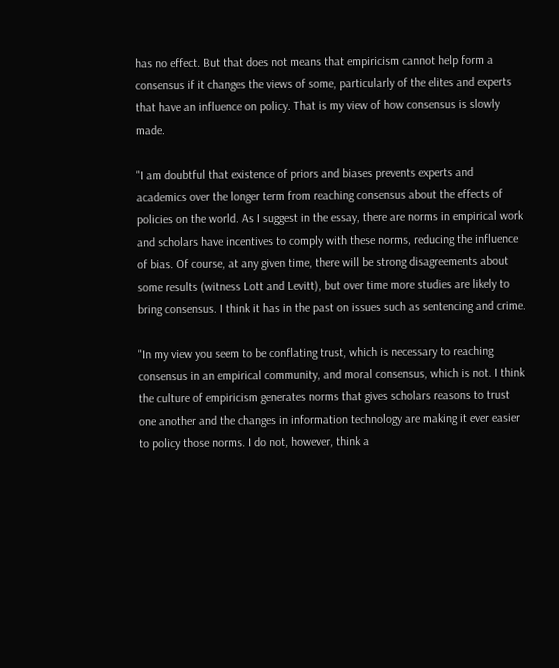has no effect. But that does not means that empiricism cannot help form a consensus if it changes the views of some, particularly of the elites and experts that have an influence on policy. That is my view of how consensus is slowly made.

"I am doubtful that existence of priors and biases prevents experts and academics over the longer term from reaching consensus about the effects of policies on the world. As I suggest in the essay, there are norms in empirical work and scholars have incentives to comply with these norms, reducing the influence of bias. Of course, at any given time, there will be strong disagreements about some results (witness Lott and Levitt), but over time more studies are likely to bring consensus. I think it has in the past on issues such as sentencing and crime.

"In my view you seem to be conflating trust, which is necessary to reaching consensus in an empirical community, and moral consensus, which is not. I think the culture of empiricism generates norms that gives scholars reasons to trust one another and the changes in information technology are making it ever easier to policy those norms. I do not, however, think a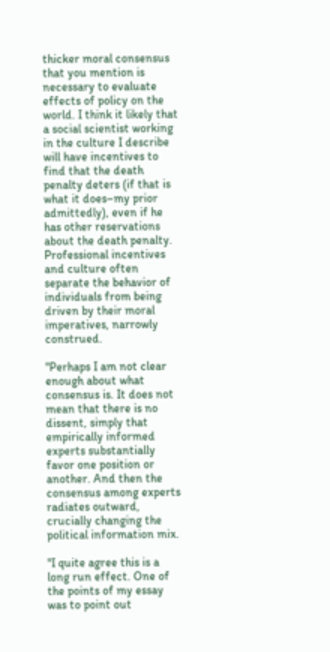thicker moral consensus that you mention is necessary to evaluate effects of policy on the world. I think it likely that a social scientist working in the culture I describe will have incentives to find that the death penalty deters (if that is what it does–my prior admittedly), even if he has other reservations about the death penalty. Professional incentives and culture often separate the behavior of individuals from being driven by their moral imperatives, narrowly construed.

"Perhaps I am not clear enough about what consensus is. It does not mean that there is no dissent, simply that empirically informed experts substantially favor one position or another. And then the consensus among experts radiates outward, crucially changing the political information mix.

"I quite agree this is a long run effect. One of the points of my essay was to point out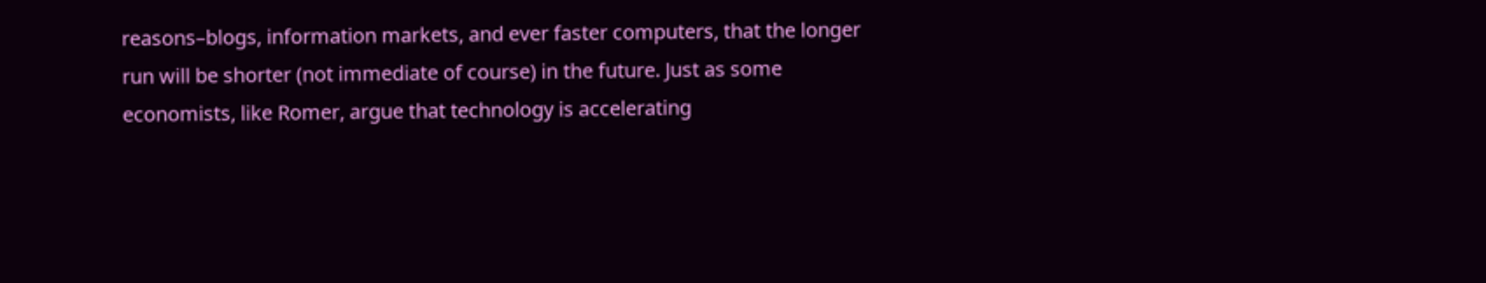reasons–blogs, information markets, and ever faster computers, that the longer run will be shorter (not immediate of course) in the future. Just as some economists, like Romer, argue that technology is accelerating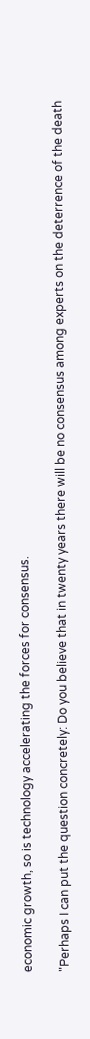economic growth, so is technology accelerating the forces for consensus.

"Perhaps I can put the question concretely: Do you believe that in twenty years there will be no consensus among experts on the deterrence of the death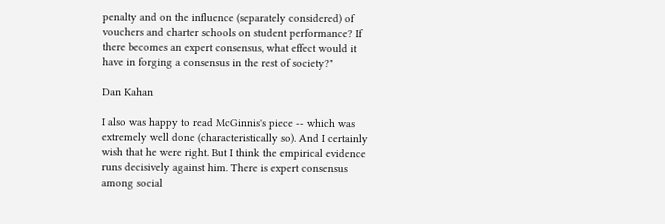penalty and on the influence (separately considered) of vouchers and charter schools on student performance? If there becomes an expert consensus, what effect would it have in forging a consensus in the rest of society?"

Dan Kahan

I also was happy to read McGinnis's piece -- which was extremely well done (characteristically so). And I certainly wish that he were right. But I think the empirical evidence runs decisively against him. There is expert consensus among social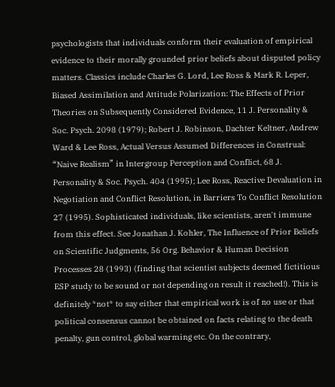psychologists that individuals conform their evaluation of empirical evidence to their morally grounded prior beliefs about disputed policy matters. Classics include Charles G. Lord, Lee Ross & Mark R. Leper, Biased Assimilation and Attitude Polarization: The Effects of Prior Theories on Subsequently Considered Evidence, 11 J. Personality & Soc. Psych. 2098 (1979); Robert J. Robinson, Dachter Keltner, Andrew Ward & Lee Ross, Actual Versus Assumed Differences in Construal: “Naive Realism” in Intergroup Perception and Conflict, 68 J. Personality & Soc. Psych. 404 (1995); Lee Ross, Reactive Devaluation in Negotiation and Conflict Resolution, in Barriers To Conflict Resolution 27 (1995). Sophisticated individuals, like scientists, aren't immune from this effect. See Jonathan J. Kohler, The Influence of Prior Beliefs on Scientific Judgments, 56 Org. Behavior & Human Decision Processes 28 (1993) (finding that scientist subjects deemed fictitious ESP study to be sound or not depending on result it reached!). This is definitely *not* to say either that empirical work is of no use or that political consensus cannot be obtained on facts relating to the death penalty, gun control, global warming etc. On the contrary,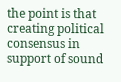the point is that creating political consensus in support of sound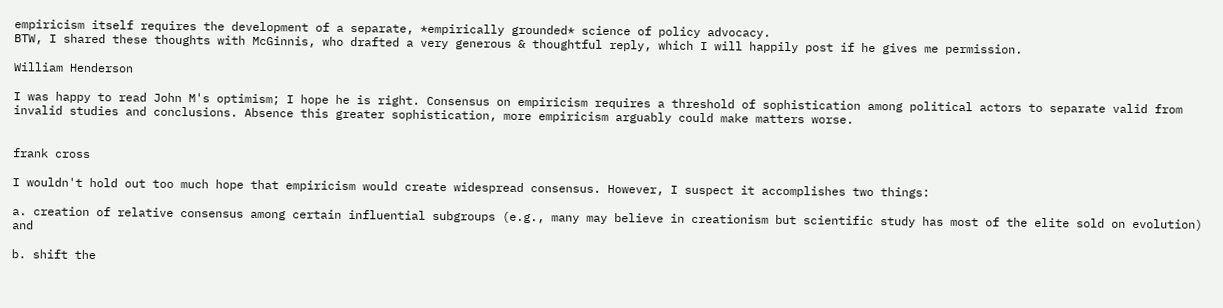empiricism itself requires the development of a separate, *empirically grounded* science of policy advocacy.
BTW, I shared these thoughts with McGinnis, who drafted a very generous & thoughtful reply, which I will happily post if he gives me permission.

William Henderson

I was happy to read John M's optimism; I hope he is right. Consensus on empiricism requires a threshold of sophistication among political actors to separate valid from invalid studies and conclusions. Absence this greater sophistication, more empiricism arguably could make matters worse.


frank cross

I wouldn't hold out too much hope that empiricism would create widespread consensus. However, I suspect it accomplishes two things:

a. creation of relative consensus among certain influential subgroups (e.g., many may believe in creationism but scientific study has most of the elite sold on evolution) and

b. shift the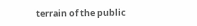terrain of the public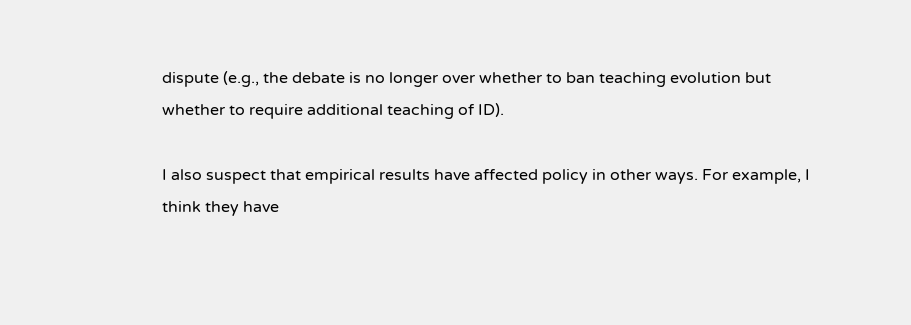dispute (e.g., the debate is no longer over whether to ban teaching evolution but whether to require additional teaching of ID).

I also suspect that empirical results have affected policy in other ways. For example, I think they have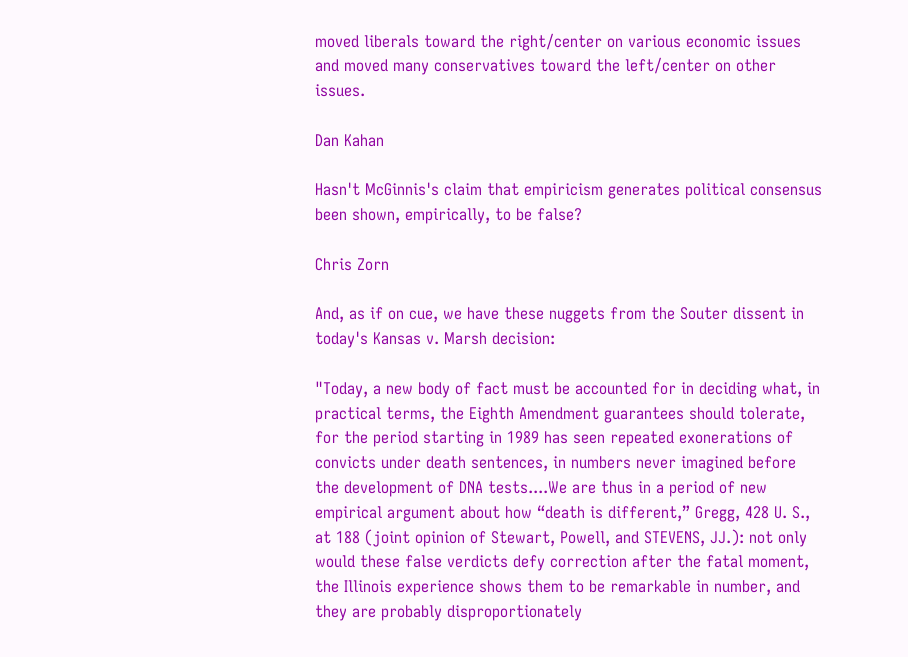moved liberals toward the right/center on various economic issues and moved many conservatives toward the left/center on other issues.

Dan Kahan

Hasn't McGinnis's claim that empiricism generates political consensus been shown, empirically, to be false?

Chris Zorn

And, as if on cue, we have these nuggets from the Souter dissent in today's Kansas v. Marsh decision:

"Today, a new body of fact must be accounted for in deciding what, in practical terms, the Eighth Amendment guarantees should tolerate, for the period starting in 1989 has seen repeated exonerations of convicts under death sentences, in numbers never imagined before the development of DNA tests....We are thus in a period of new empirical argument about how “death is different,” Gregg, 428 U. S., at 188 (joint opinion of Stewart, Powell, and STEVENS, JJ.): not only would these false verdicts defy correction after the fatal moment, the Illinois experience shows them to be remarkable in number, and they are probably disproportionately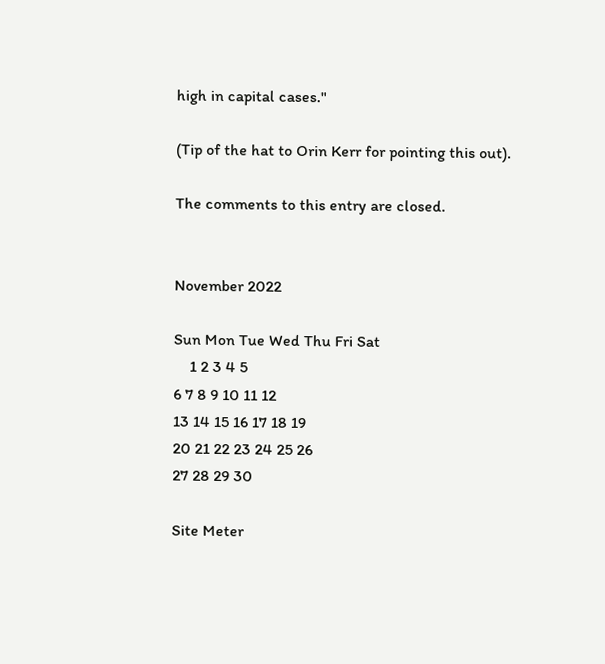high in capital cases."

(Tip of the hat to Orin Kerr for pointing this out).

The comments to this entry are closed.


November 2022

Sun Mon Tue Wed Thu Fri Sat
    1 2 3 4 5
6 7 8 9 10 11 12
13 14 15 16 17 18 19
20 21 22 23 24 25 26
27 28 29 30

Site Meter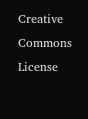Creative Commons License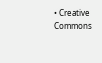• Creative Commons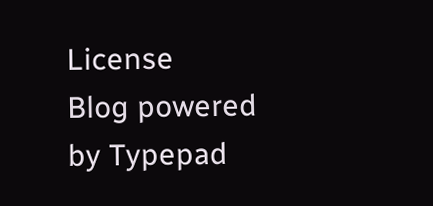License
Blog powered by Typepad